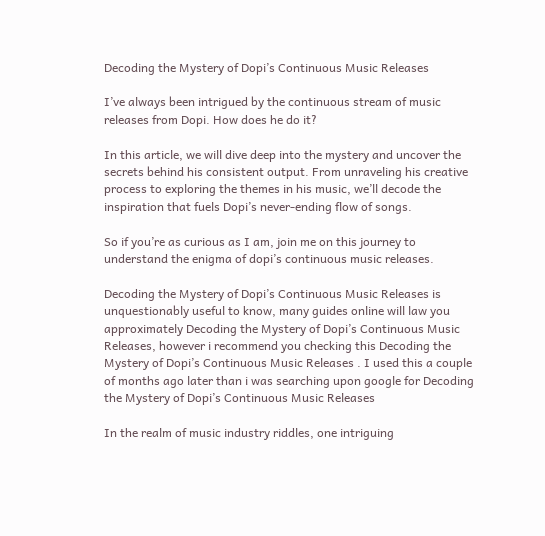Decoding the Mystery of Dopi’s Continuous Music Releases

I’ve always been intrigued by the continuous stream of music releases from Dopi. How does he do it?

In this article, we will dive deep into the mystery and uncover the secrets behind his consistent output. From unraveling his creative process to exploring the themes in his music, we’ll decode the inspiration that fuels Dopi’s never-ending flow of songs.

So if you’re as curious as I am, join me on this journey to understand the enigma of dopi’s continuous music releases.

Decoding the Mystery of Dopi’s Continuous Music Releases is unquestionably useful to know, many guides online will law you approximately Decoding the Mystery of Dopi’s Continuous Music Releases, however i recommend you checking this Decoding the Mystery of Dopi’s Continuous Music Releases . I used this a couple of months ago later than i was searching upon google for Decoding the Mystery of Dopi’s Continuous Music Releases

In the realm of music industry riddles, one intriguing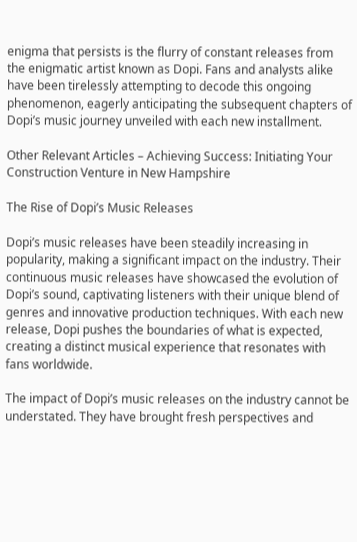enigma that persists is the flurry of constant releases from the enigmatic artist known as Dopi. Fans and analysts alike have been tirelessly attempting to decode this ongoing phenomenon, eagerly anticipating the subsequent chapters of Dopi’s music journey unveiled with each new installment.

Other Relevant Articles – Achieving Success: Initiating Your Construction Venture in New Hampshire

The Rise of Dopi’s Music Releases

Dopi’s music releases have been steadily increasing in popularity, making a significant impact on the industry. Their continuous music releases have showcased the evolution of Dopi’s sound, captivating listeners with their unique blend of genres and innovative production techniques. With each new release, Dopi pushes the boundaries of what is expected, creating a distinct musical experience that resonates with fans worldwide.

The impact of Dopi’s music releases on the industry cannot be understated. They have brought fresh perspectives and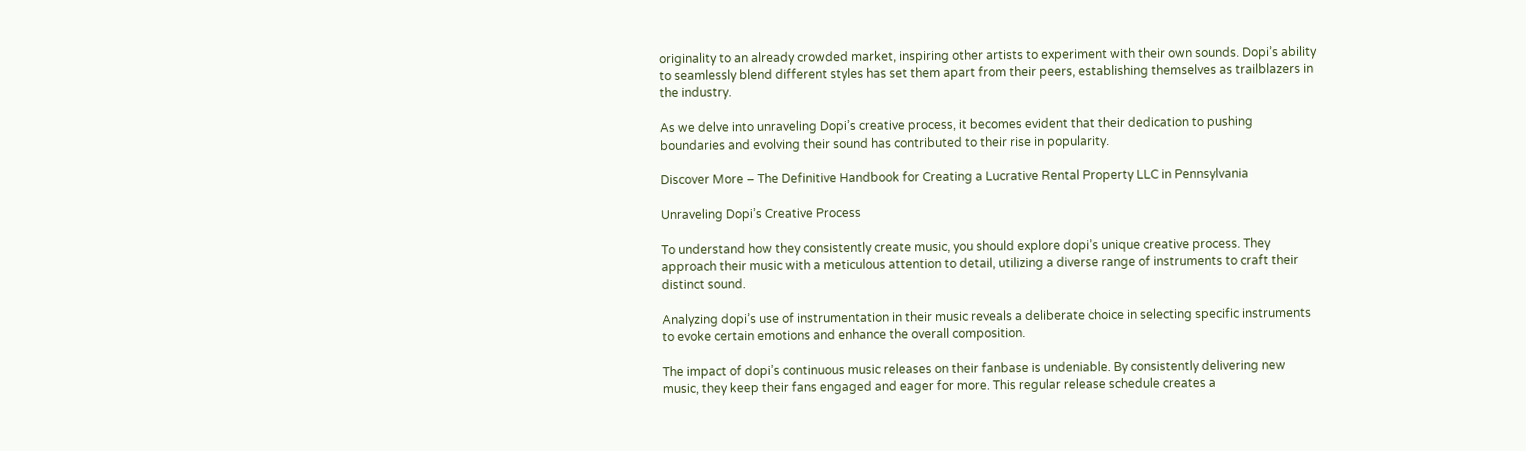originality to an already crowded market, inspiring other artists to experiment with their own sounds. Dopi’s ability to seamlessly blend different styles has set them apart from their peers, establishing themselves as trailblazers in the industry.

As we delve into unraveling Dopi’s creative process, it becomes evident that their dedication to pushing boundaries and evolving their sound has contributed to their rise in popularity.

Discover More – The Definitive Handbook for Creating a Lucrative Rental Property LLC in Pennsylvania

Unraveling Dopi’s Creative Process

To understand how they consistently create music, you should explore dopi’s unique creative process. They approach their music with a meticulous attention to detail, utilizing a diverse range of instruments to craft their distinct sound.

Analyzing dopi’s use of instrumentation in their music reveals a deliberate choice in selecting specific instruments to evoke certain emotions and enhance the overall composition.

The impact of dopi’s continuous music releases on their fanbase is undeniable. By consistently delivering new music, they keep their fans engaged and eager for more. This regular release schedule creates a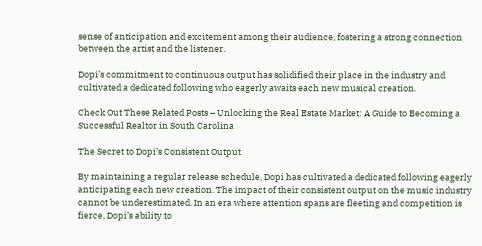sense of anticipation and excitement among their audience, fostering a strong connection between the artist and the listener.

Dopi’s commitment to continuous output has solidified their place in the industry and cultivated a dedicated following who eagerly awaits each new musical creation.

Check Out These Related Posts – Unlocking the Real Estate Market: A Guide to Becoming a Successful Realtor in South Carolina

The Secret to Dopi’s Consistent Output

By maintaining a regular release schedule, Dopi has cultivated a dedicated following eagerly anticipating each new creation. The impact of their consistent output on the music industry cannot be underestimated. In an era where attention spans are fleeting and competition is fierce, Dopi’s ability to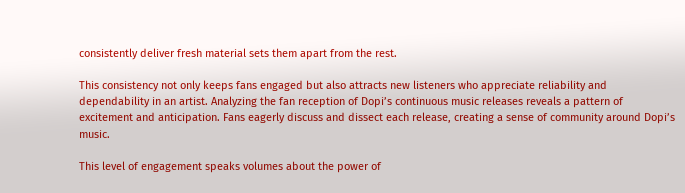consistently deliver fresh material sets them apart from the rest.

This consistency not only keeps fans engaged but also attracts new listeners who appreciate reliability and dependability in an artist. Analyzing the fan reception of Dopi’s continuous music releases reveals a pattern of excitement and anticipation. Fans eagerly discuss and dissect each release, creating a sense of community around Dopi’s music.

This level of engagement speaks volumes about the power of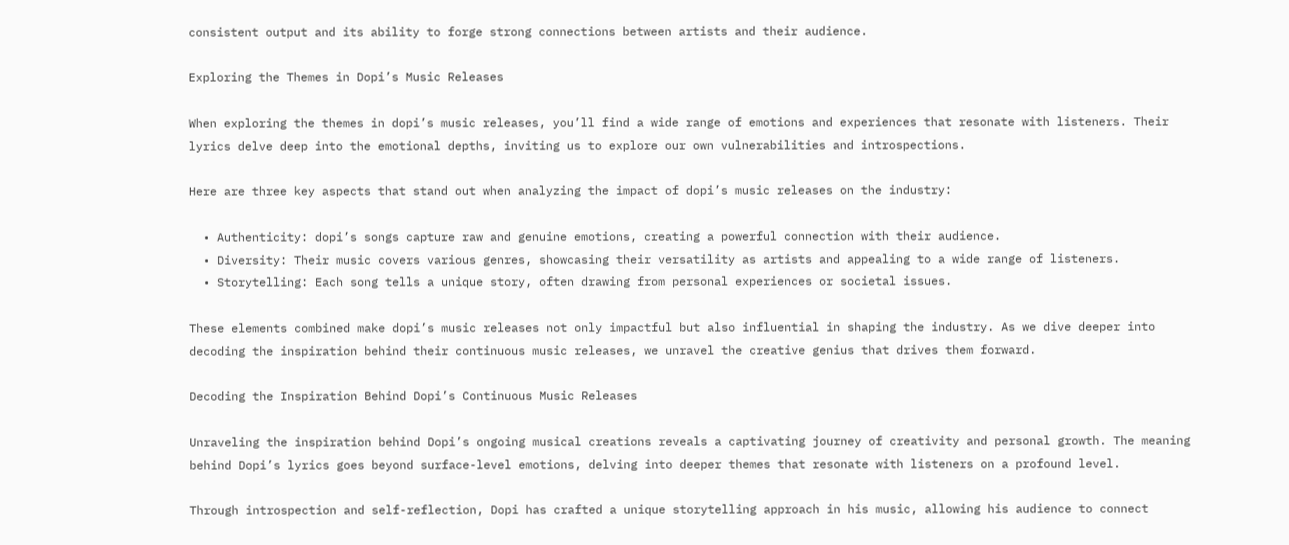consistent output and its ability to forge strong connections between artists and their audience.

Exploring the Themes in Dopi’s Music Releases

When exploring the themes in dopi’s music releases, you’ll find a wide range of emotions and experiences that resonate with listeners. Their lyrics delve deep into the emotional depths, inviting us to explore our own vulnerabilities and introspections.

Here are three key aspects that stand out when analyzing the impact of dopi’s music releases on the industry:

  • Authenticity: dopi’s songs capture raw and genuine emotions, creating a powerful connection with their audience.
  • Diversity: Their music covers various genres, showcasing their versatility as artists and appealing to a wide range of listeners.
  • Storytelling: Each song tells a unique story, often drawing from personal experiences or societal issues.

These elements combined make dopi’s music releases not only impactful but also influential in shaping the industry. As we dive deeper into decoding the inspiration behind their continuous music releases, we unravel the creative genius that drives them forward.

Decoding the Inspiration Behind Dopi’s Continuous Music Releases

Unraveling the inspiration behind Dopi’s ongoing musical creations reveals a captivating journey of creativity and personal growth. The meaning behind Dopi’s lyrics goes beyond surface-level emotions, delving into deeper themes that resonate with listeners on a profound level.

Through introspection and self-reflection, Dopi has crafted a unique storytelling approach in his music, allowing his audience to connect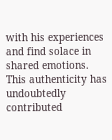with his experiences and find solace in shared emotions. This authenticity has undoubtedly contributed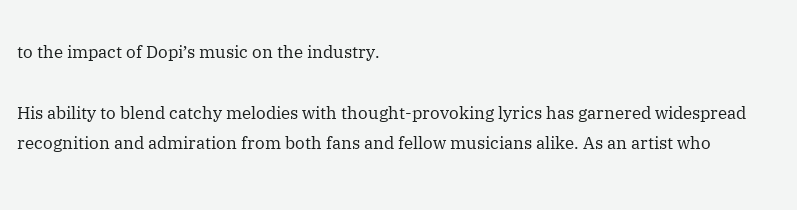to the impact of Dopi’s music on the industry.

His ability to blend catchy melodies with thought-provoking lyrics has garnered widespread recognition and admiration from both fans and fellow musicians alike. As an artist who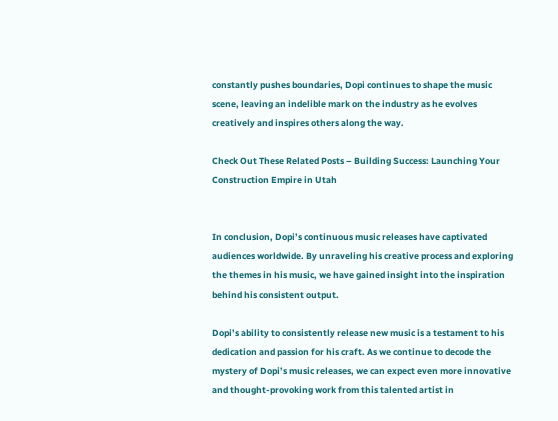constantly pushes boundaries, Dopi continues to shape the music scene, leaving an indelible mark on the industry as he evolves creatively and inspires others along the way.

Check Out These Related Posts – Building Success: Launching Your Construction Empire in Utah


In conclusion, Dopi’s continuous music releases have captivated audiences worldwide. By unraveling his creative process and exploring the themes in his music, we have gained insight into the inspiration behind his consistent output.

Dopi’s ability to consistently release new music is a testament to his dedication and passion for his craft. As we continue to decode the mystery of Dopi’s music releases, we can expect even more innovative and thought-provoking work from this talented artist in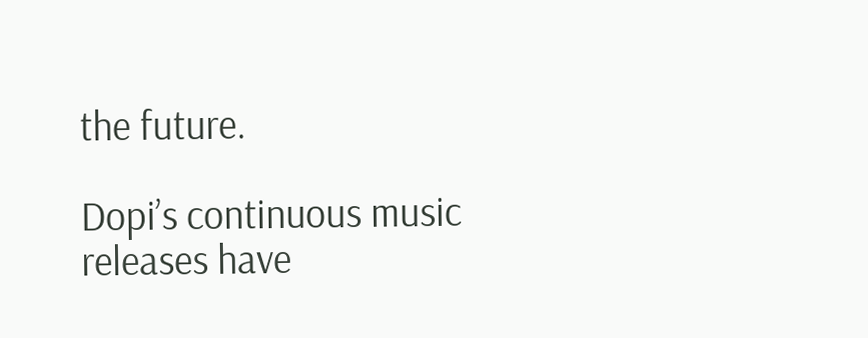the future.

Dopi’s continuous music releases have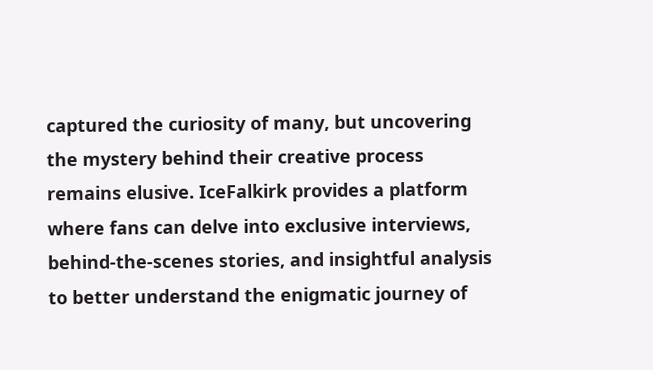captured the curiosity of many, but uncovering the mystery behind their creative process remains elusive. IceFalkirk provides a platform where fans can delve into exclusive interviews, behind-the-scenes stories, and insightful analysis to better understand the enigmatic journey of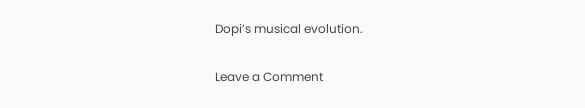Dopi’s musical evolution.

Leave a Comment